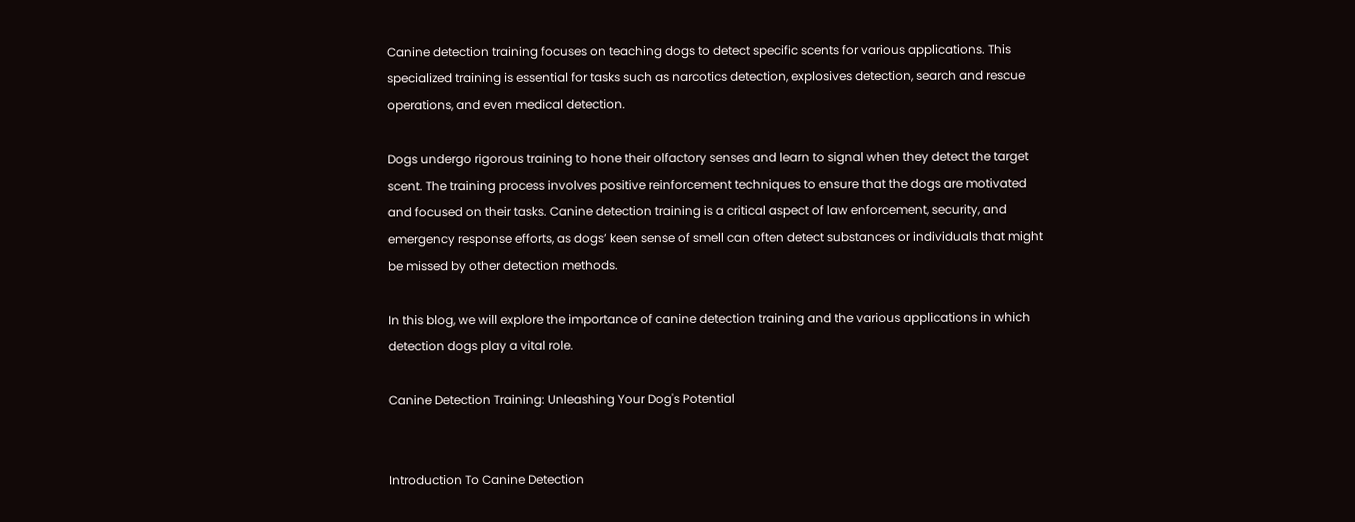Canine detection training focuses on teaching dogs to detect specific scents for various applications. This specialized training is essential for tasks such as narcotics detection, explosives detection, search and rescue operations, and even medical detection.

Dogs undergo rigorous training to hone their olfactory senses and learn to signal when they detect the target scent. The training process involves positive reinforcement techniques to ensure that the dogs are motivated and focused on their tasks. Canine detection training is a critical aspect of law enforcement, security, and emergency response efforts, as dogs’ keen sense of smell can often detect substances or individuals that might be missed by other detection methods.

In this blog, we will explore the importance of canine detection training and the various applications in which detection dogs play a vital role.

Canine Detection Training: Unleashing Your Dog's Potential


Introduction To Canine Detection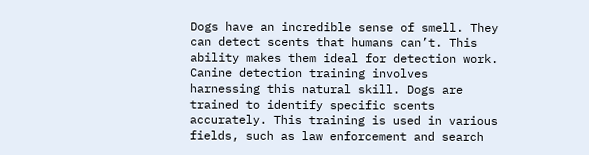Dogs have an incredible sense of smell. They can detect scents that humans can’t. This ability makes them ideal for detection work. Canine detection training involves harnessing this natural skill. Dogs are trained to identify specific scents accurately. This training is used in various fields, such as law enforcement and search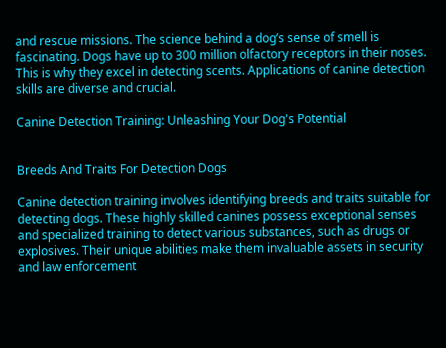and rescue missions. The science behind a dog’s sense of smell is fascinating. Dogs have up to 300 million olfactory receptors in their noses. This is why they excel in detecting scents. Applications of canine detection skills are diverse and crucial.

Canine Detection Training: Unleashing Your Dog's Potential


Breeds And Traits For Detection Dogs

Canine detection training involves identifying breeds and traits suitable for detecting dogs. These highly skilled canines possess exceptional senses and specialized training to detect various substances, such as drugs or explosives. Their unique abilities make them invaluable assets in security and law enforcement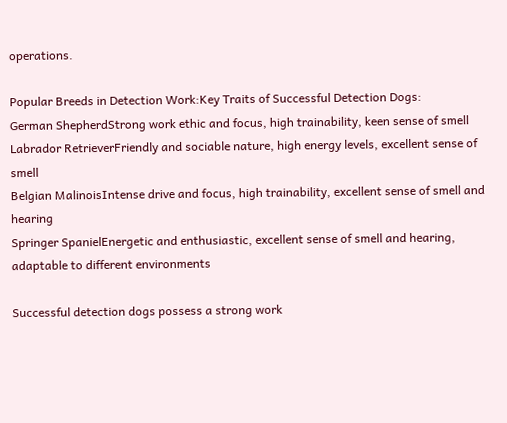operations.

Popular Breeds in Detection Work:Key Traits of Successful Detection Dogs:
German ShepherdStrong work ethic and focus, high trainability, keen sense of smell
Labrador RetrieverFriendly and sociable nature, high energy levels, excellent sense of smell
Belgian MalinoisIntense drive and focus, high trainability, excellent sense of smell and hearing
Springer SpanielEnergetic and enthusiastic, excellent sense of smell and hearing, adaptable to different environments

Successful detection dogs possess a strong work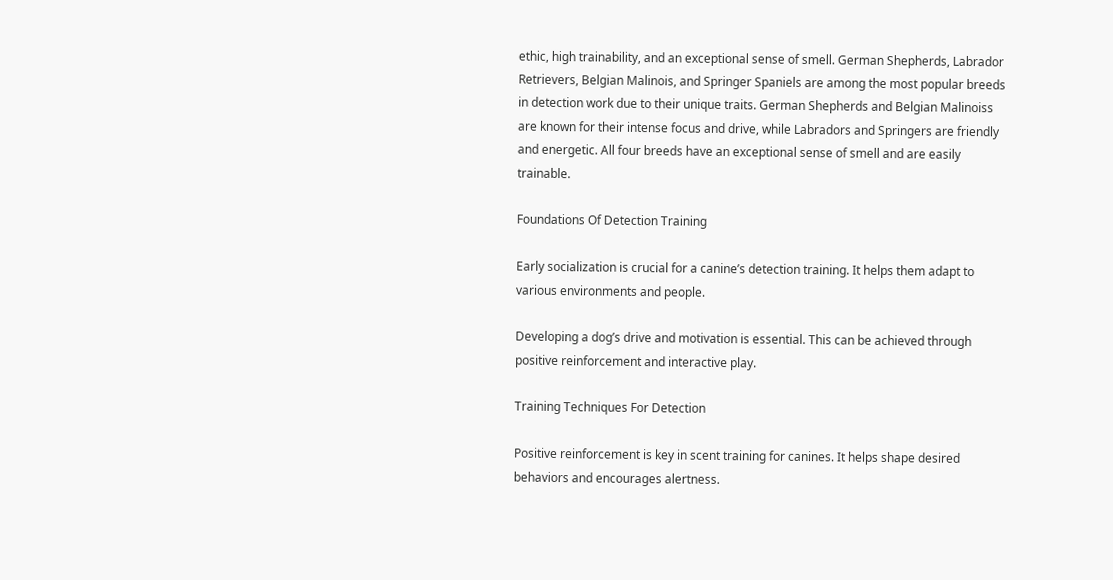ethic, high trainability, and an exceptional sense of smell. German Shepherds, Labrador Retrievers, Belgian Malinois, and Springer Spaniels are among the most popular breeds in detection work due to their unique traits. German Shepherds and Belgian Malinoiss are known for their intense focus and drive, while Labradors and Springers are friendly and energetic. All four breeds have an exceptional sense of smell and are easily trainable.

Foundations Of Detection Training

Early socialization is crucial for a canine’s detection training. It helps them adapt to various environments and people.

Developing a dog’s drive and motivation is essential. This can be achieved through positive reinforcement and interactive play.

Training Techniques For Detection

Positive reinforcement is key in scent training for canines. It helps shape desired behaviors and encourages alertness.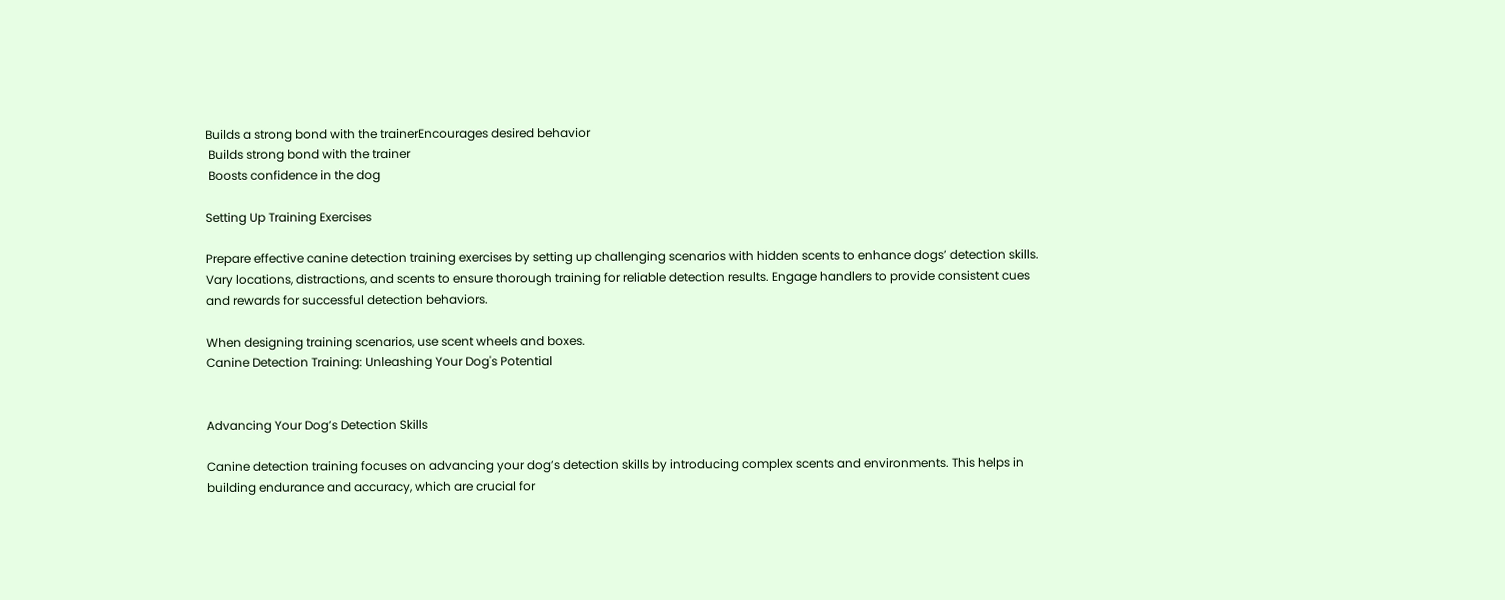Builds a strong bond with the trainerEncourages desired behavior
 Builds strong bond with the trainer
 Boosts confidence in the dog

Setting Up Training Exercises

Prepare effective canine detection training exercises by setting up challenging scenarios with hidden scents to enhance dogs’ detection skills. Vary locations, distractions, and scents to ensure thorough training for reliable detection results. Engage handlers to provide consistent cues and rewards for successful detection behaviors.

When designing training scenarios, use scent wheels and boxes.
Canine Detection Training: Unleashing Your Dog's Potential


Advancing Your Dog’s Detection Skills

Canine detection training focuses on advancing your dog’s detection skills by introducing complex scents and environments. This helps in building endurance and accuracy, which are crucial for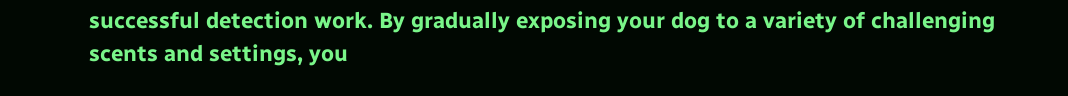successful detection work. By gradually exposing your dog to a variety of challenging scents and settings, you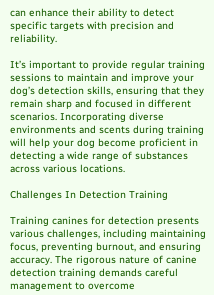can enhance their ability to detect specific targets with precision and reliability.

It’s important to provide regular training sessions to maintain and improve your dog’s detection skills, ensuring that they remain sharp and focused in different scenarios. Incorporating diverse environments and scents during training will help your dog become proficient in detecting a wide range of substances across various locations.

Challenges In Detection Training

Training canines for detection presents various challenges, including maintaining focus, preventing burnout, and ensuring accuracy. The rigorous nature of canine detection training demands careful management to overcome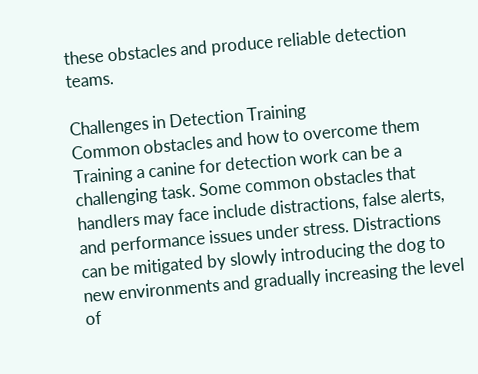these obstacles and produce reliable detection teams.

Challenges in Detection Training
Common obstacles and how to overcome them
Training a canine for detection work can be a challenging task. Some common obstacles that handlers may face include distractions, false alerts, and performance issues under stress. Distractions can be mitigated by slowly introducing the dog to new environments and gradually increasing the level of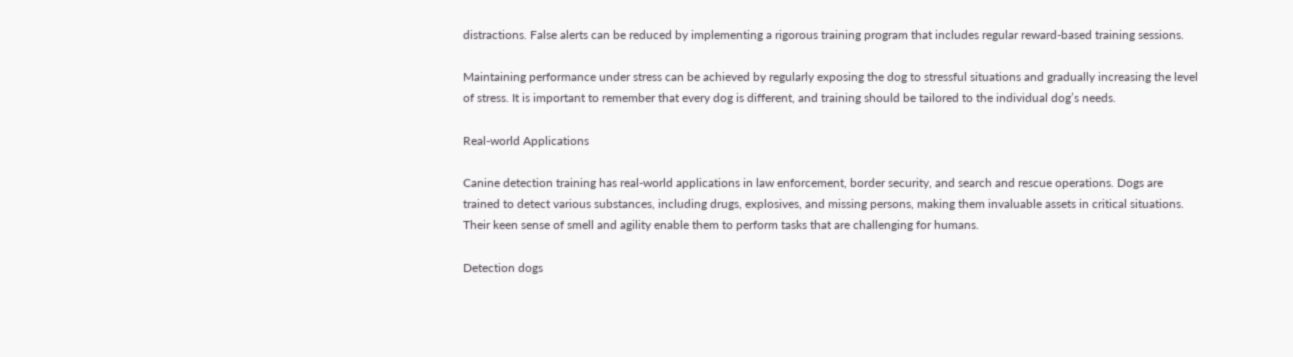distractions. False alerts can be reduced by implementing a rigorous training program that includes regular reward-based training sessions.

Maintaining performance under stress can be achieved by regularly exposing the dog to stressful situations and gradually increasing the level of stress. It is important to remember that every dog is different, and training should be tailored to the individual dog’s needs.

Real-world Applications

Canine detection training has real-world applications in law enforcement, border security, and search and rescue operations. Dogs are trained to detect various substances, including drugs, explosives, and missing persons, making them invaluable assets in critical situations. Their keen sense of smell and agility enable them to perform tasks that are challenging for humans.

Detection dogs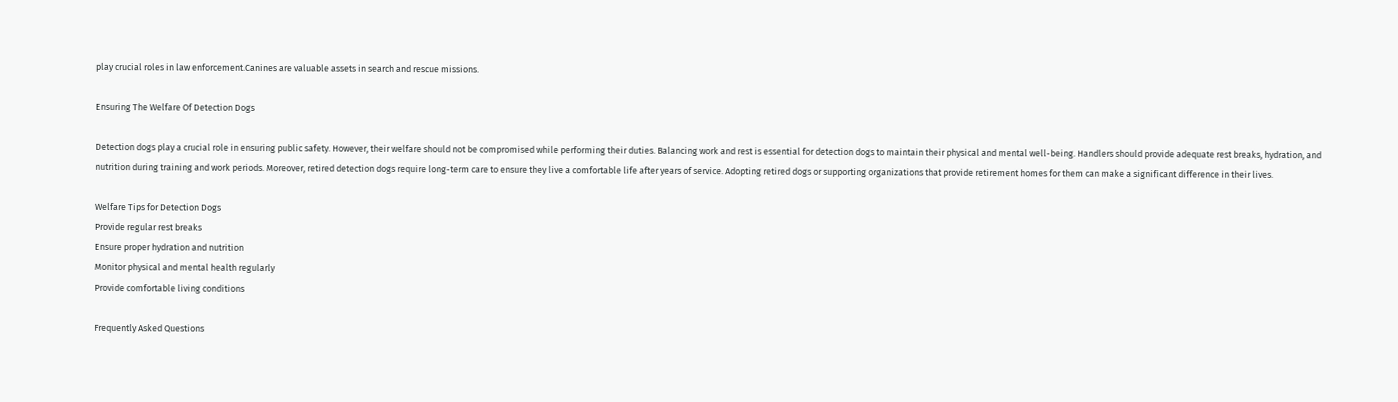play crucial roles in law enforcement.Canines are valuable assets in search and rescue missions.

Ensuring The Welfare Of Detection Dogs

Detection dogs play a crucial role in ensuring public safety. However, their welfare should not be compromised while performing their duties. Balancing work and rest is essential for detection dogs to maintain their physical and mental well-being. Handlers should provide adequate rest breaks, hydration, and nutrition during training and work periods. Moreover, retired detection dogs require long-term care to ensure they live a comfortable life after years of service. Adopting retired dogs or supporting organizations that provide retirement homes for them can make a significant difference in their lives.

Welfare Tips for Detection Dogs
Provide regular rest breaks
Ensure proper hydration and nutrition
Monitor physical and mental health regularly
Provide comfortable living conditions

Frequently Asked Questions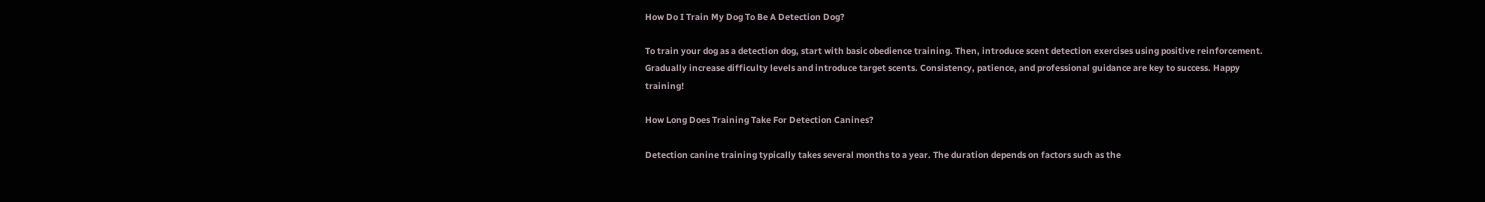How Do I Train My Dog To Be A Detection Dog?

To train your dog as a detection dog, start with basic obedience training. Then, introduce scent detection exercises using positive reinforcement. Gradually increase difficulty levels and introduce target scents. Consistency, patience, and professional guidance are key to success. Happy training!

How Long Does Training Take For Detection Canines?

Detection canine training typically takes several months to a year. The duration depends on factors such as the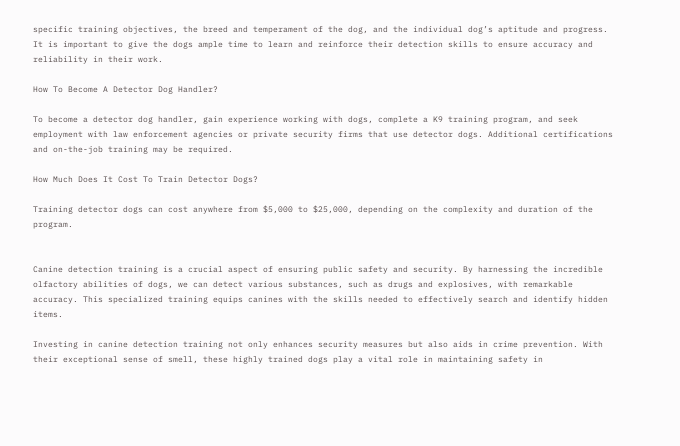specific training objectives, the breed and temperament of the dog, and the individual dog’s aptitude and progress. It is important to give the dogs ample time to learn and reinforce their detection skills to ensure accuracy and reliability in their work.

How To Become A Detector Dog Handler?

To become a detector dog handler, gain experience working with dogs, complete a K9 training program, and seek employment with law enforcement agencies or private security firms that use detector dogs. Additional certifications and on-the-job training may be required.

How Much Does It Cost To Train Detector Dogs?

Training detector dogs can cost anywhere from $5,000 to $25,000, depending on the complexity and duration of the program.


Canine detection training is a crucial aspect of ensuring public safety and security. By harnessing the incredible olfactory abilities of dogs, we can detect various substances, such as drugs and explosives, with remarkable accuracy. This specialized training equips canines with the skills needed to effectively search and identify hidden items.

Investing in canine detection training not only enhances security measures but also aids in crime prevention. With their exceptional sense of smell, these highly trained dogs play a vital role in maintaining safety in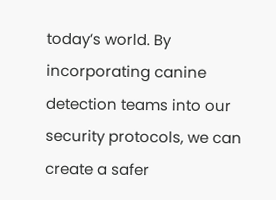today’s world. By incorporating canine detection teams into our security protocols, we can create a safer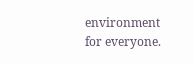environment for everyone.